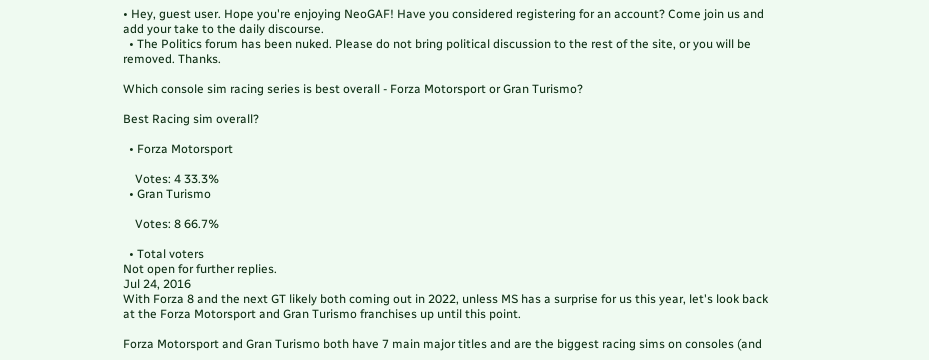• Hey, guest user. Hope you're enjoying NeoGAF! Have you considered registering for an account? Come join us and add your take to the daily discourse.
  • The Politics forum has been nuked. Please do not bring political discussion to the rest of the site, or you will be removed. Thanks.

Which console sim racing series is best overall - Forza Motorsport or Gran Turismo?

Best Racing sim overall?

  • Forza Motorsport

    Votes: 4 33.3%
  • Gran Turismo

    Votes: 8 66.7%

  • Total voters
Not open for further replies.
Jul 24, 2016
With Forza 8 and the next GT likely both coming out in 2022, unless MS has a surprise for us this year, let's look back at the Forza Motorsport and Gran Turismo franchises up until this point.

Forza Motorsport and Gran Turismo both have 7 main major titles and are the biggest racing sims on consoles (and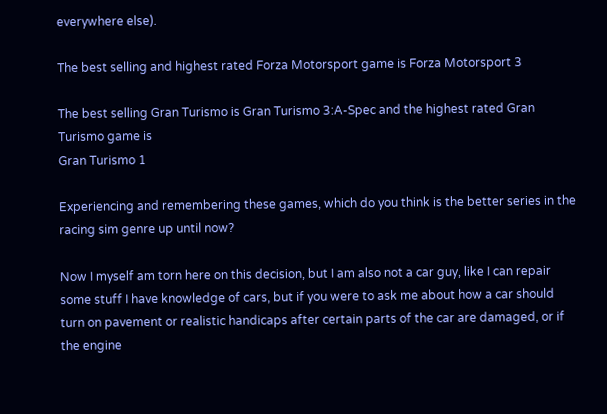everywhere else).

The best selling and highest rated Forza Motorsport game is Forza Motorsport 3

The best selling Gran Turismo is Gran Turismo 3:A-Spec and the highest rated Gran Turismo game is
Gran Turismo 1

Experiencing and remembering these games, which do you think is the better series in the racing sim genre up until now?

Now I myself am torn here on this decision, but I am also not a car guy, like I can repair some stuff I have knowledge of cars, but if you were to ask me about how a car should turn on pavement or realistic handicaps after certain parts of the car are damaged, or if the engine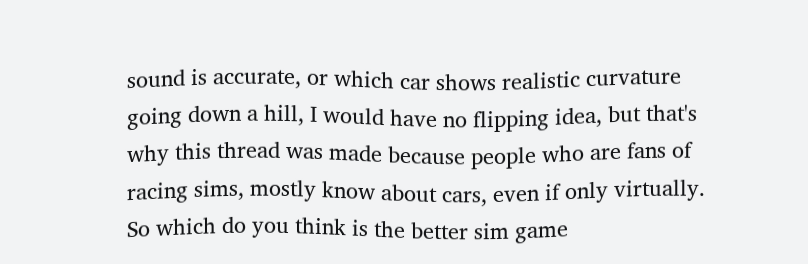sound is accurate, or which car shows realistic curvature going down a hill, I would have no flipping idea, but that's why this thread was made because people who are fans of racing sims, mostly know about cars, even if only virtually. So which do you think is the better sim game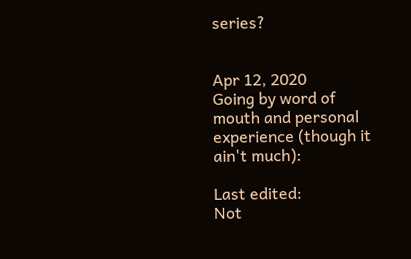series?


Apr 12, 2020
Going by word of mouth and personal experience (though it ain't much):

Last edited:
Not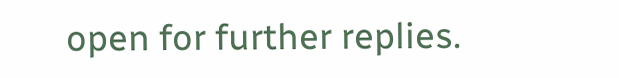open for further replies.